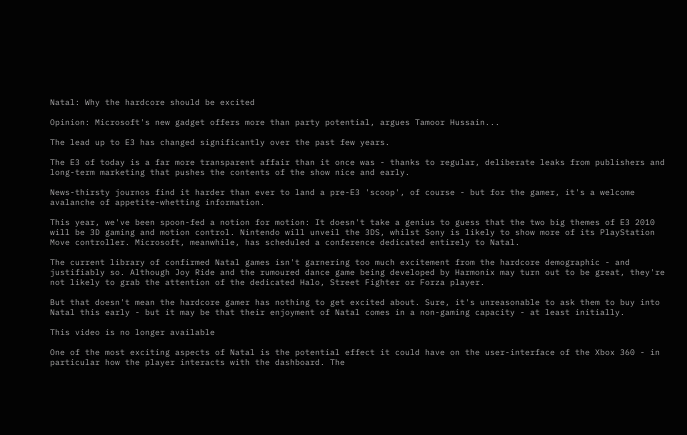Natal: Why the hardcore should be excited

Opinion: Microsoft's new gadget offers more than party potential, argues Tamoor Hussain...

The lead up to E3 has changed significantly over the past few years.

The E3 of today is a far more transparent affair than it once was - thanks to regular, deliberate leaks from publishers and long-term marketing that pushes the contents of the show nice and early.

News-thirsty journos find it harder than ever to land a pre-E3 'scoop', of course - but for the gamer, it's a welcome avalanche of appetite-whetting information.

This year, we've been spoon-fed a notion for motion: It doesn't take a genius to guess that the two big themes of E3 2010 will be 3D gaming and motion control. Nintendo will unveil the 3DS, whilst Sony is likely to show more of its PlayStation Move controller. Microsoft, meanwhile, has scheduled a conference dedicated entirely to Natal.

The current library of confirmed Natal games isn't garnering too much excitement from the hardcore demographic - and justifiably so. Although Joy Ride and the rumoured dance game being developed by Harmonix may turn out to be great, they're not likely to grab the attention of the dedicated Halo, Street Fighter or Forza player.

But that doesn't mean the hardcore gamer has nothing to get excited about. Sure, it's unreasonable to ask them to buy into Natal this early - but it may be that their enjoyment of Natal comes in a non-gaming capacity - at least initially.

This video is no longer available

One of the most exciting aspects of Natal is the potential effect it could have on the user-interface of the Xbox 360 - in particular how the player interacts with the dashboard. The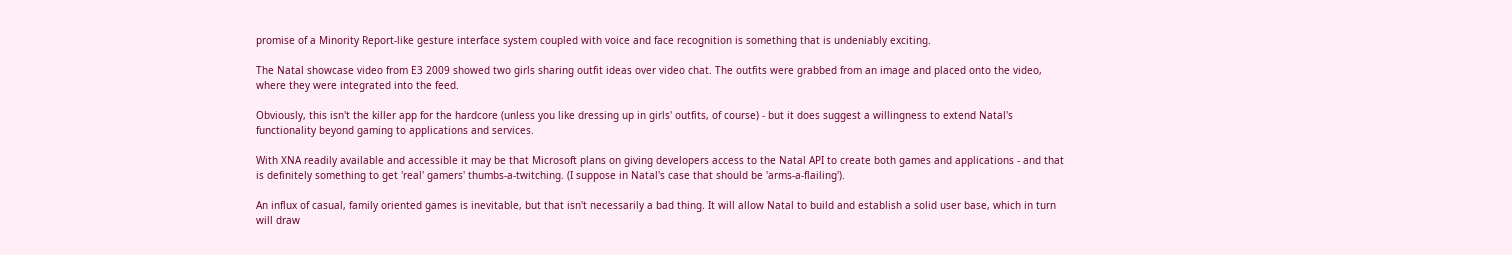promise of a Minority Report-like gesture interface system coupled with voice and face recognition is something that is undeniably exciting.

The Natal showcase video from E3 2009 showed two girls sharing outfit ideas over video chat. The outfits were grabbed from an image and placed onto the video, where they were integrated into the feed.

Obviously, this isn't the killer app for the hardcore (unless you like dressing up in girls' outfits, of course) - but it does suggest a willingness to extend Natal's functionality beyond gaming to applications and services.

With XNA readily available and accessible it may be that Microsoft plans on giving developers access to the Natal API to create both games and applications - and that is definitely something to get 'real' gamers' thumbs-a-twitching. (I suppose in Natal's case that should be 'arms-a-flailing').

An influx of casual, family oriented games is inevitable, but that isn't necessarily a bad thing. It will allow Natal to build and establish a solid user base, which in turn will draw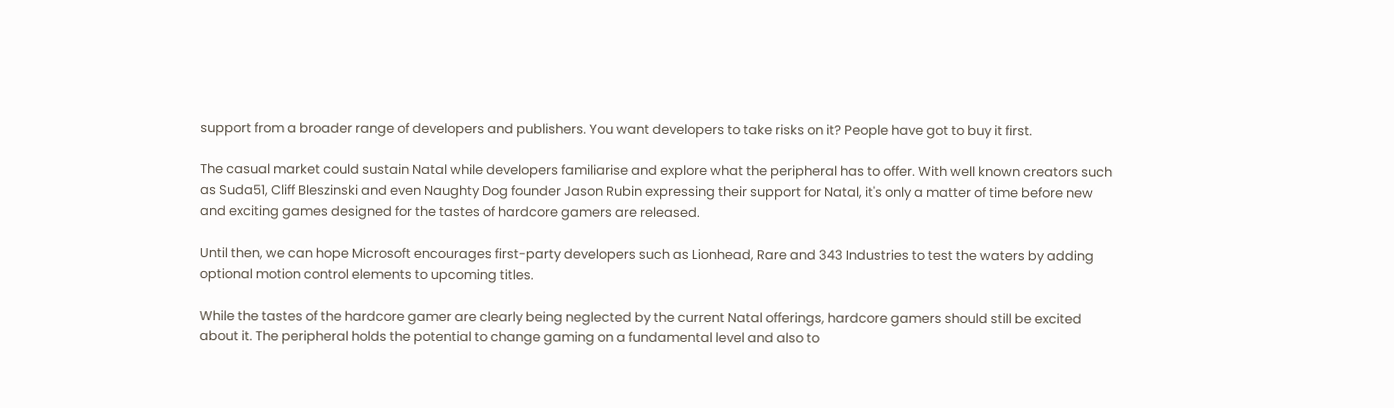support from a broader range of developers and publishers. You want developers to take risks on it? People have got to buy it first.

The casual market could sustain Natal while developers familiarise and explore what the peripheral has to offer. With well known creators such as Suda51, Cliff Bleszinski and even Naughty Dog founder Jason Rubin expressing their support for Natal, it's only a matter of time before new and exciting games designed for the tastes of hardcore gamers are released.

Until then, we can hope Microsoft encourages first-party developers such as Lionhead, Rare and 343 Industries to test the waters by adding optional motion control elements to upcoming titles.

While the tastes of the hardcore gamer are clearly being neglected by the current Natal offerings, hardcore gamers should still be excited about it. The peripheral holds the potential to change gaming on a fundamental level and also to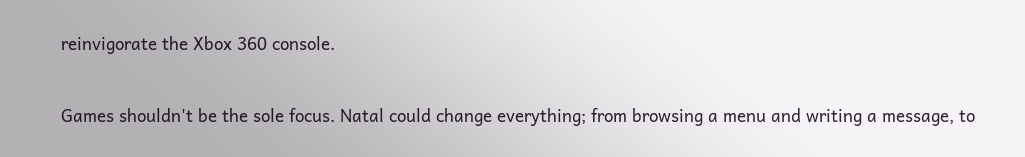reinvigorate the Xbox 360 console.

Games shouldn't be the sole focus. Natal could change everything; from browsing a menu and writing a message, to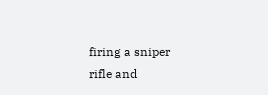firing a sniper rifle and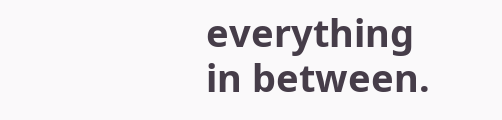everything in between.